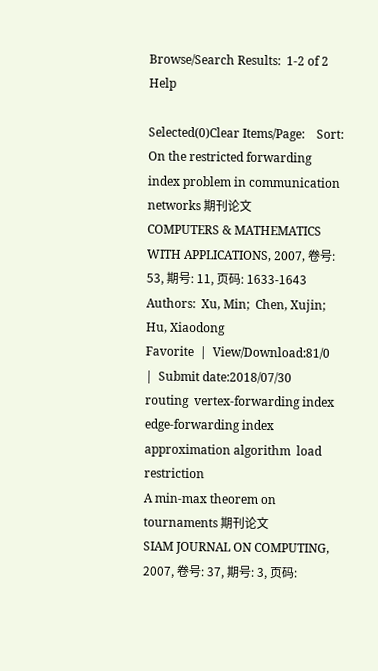Browse/Search Results:  1-2 of 2 Help

Selected(0)Clear Items/Page:    Sort:
On the restricted forwarding index problem in communication networks 期刊论文
COMPUTERS & MATHEMATICS WITH APPLICATIONS, 2007, 卷号: 53, 期号: 11, 页码: 1633-1643
Authors:  Xu, Min;  Chen, Xujin;  Hu, Xiaodong
Favorite  |  View/Download:81/0  |  Submit date:2018/07/30
routing  vertex-forwarding index  edge-forwarding index  approximation algorithm  load restriction
A min-max theorem on tournaments 期刊论文
SIAM JOURNAL ON COMPUTING, 2007, 卷号: 37, 期号: 3, 页码: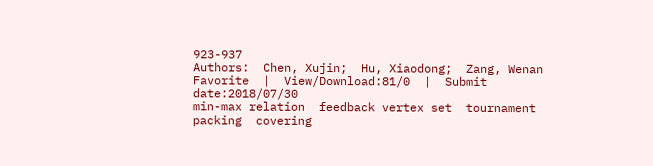923-937
Authors:  Chen, Xujin;  Hu, Xiaodong;  Zang, Wenan
Favorite  |  View/Download:81/0  |  Submit date:2018/07/30
min-max relation  feedback vertex set  tournament  packing  covering